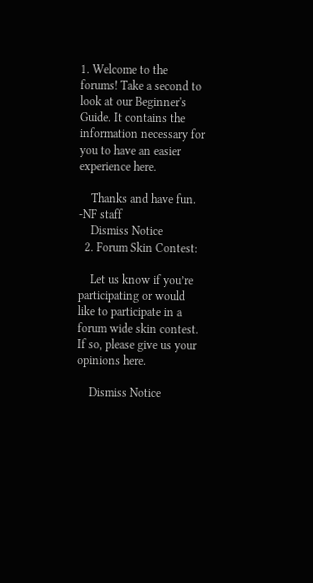1. Welcome to the forums! Take a second to look at our Beginner's Guide. It contains the information necessary for you to have an easier experience here.

    Thanks and have fun. -NF staff
    Dismiss Notice
  2. Forum Skin Contest:

    Let us know if you’re participating or would like to participate in a forum wide skin contest. If so, please give us your opinions here.

    Dismiss Notice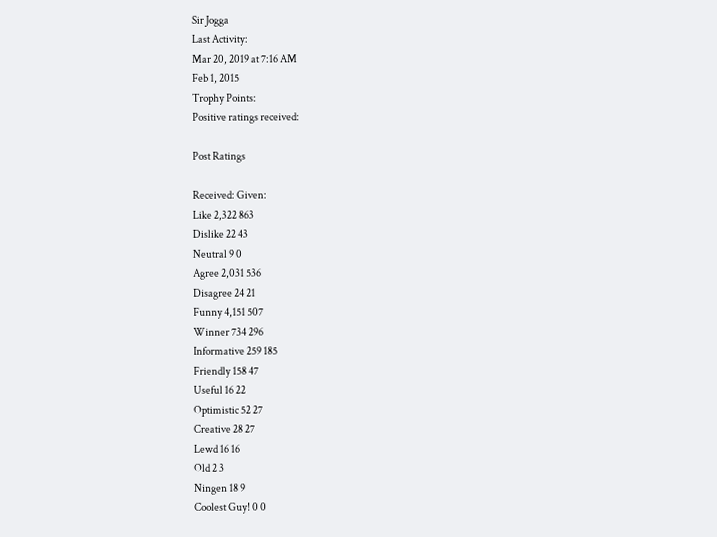Sir Jogga
Last Activity:
Mar 20, 2019 at 7:16 AM
Feb 1, 2015
Trophy Points:
Positive ratings received:

Post Ratings

Received: Given:
Like 2,322 863
Dislike 22 43
Neutral 9 0
Agree 2,031 536
Disagree 24 21
Funny 4,151 507
Winner 734 296
Informative 259 185
Friendly 158 47
Useful 16 22
Optimistic 52 27
Creative 28 27
Lewd 16 16
Old 2 3
Ningen 18 9
Coolest Guy! 0 0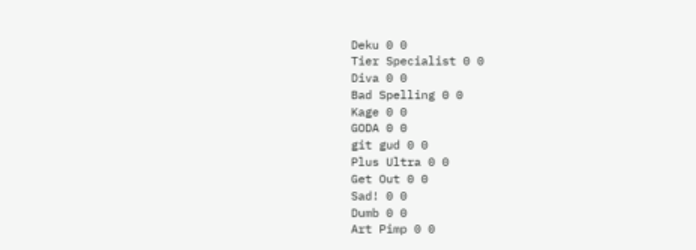Deku 0 0
Tier Specialist 0 0
Diva 0 0
Bad Spelling 0 0
Kage 0 0
GODA 0 0
git gud 0 0
Plus Ultra 0 0
Get Out 0 0
Sad! 0 0
Dumb 0 0
Art Pimp 0 0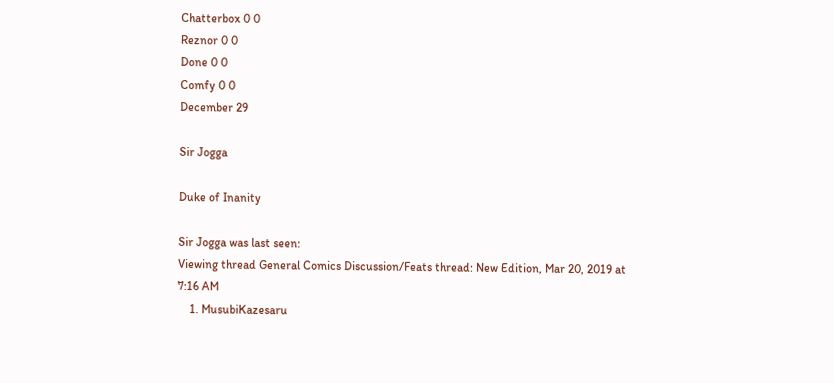Chatterbox 0 0
Reznor 0 0
Done 0 0
Comfy 0 0
December 29

Sir Jogga

Duke of Inanity

Sir Jogga was last seen:
Viewing thread General Comics Discussion/Feats thread: New Edition, Mar 20, 2019 at 7:16 AM
    1. MusubiKazesaru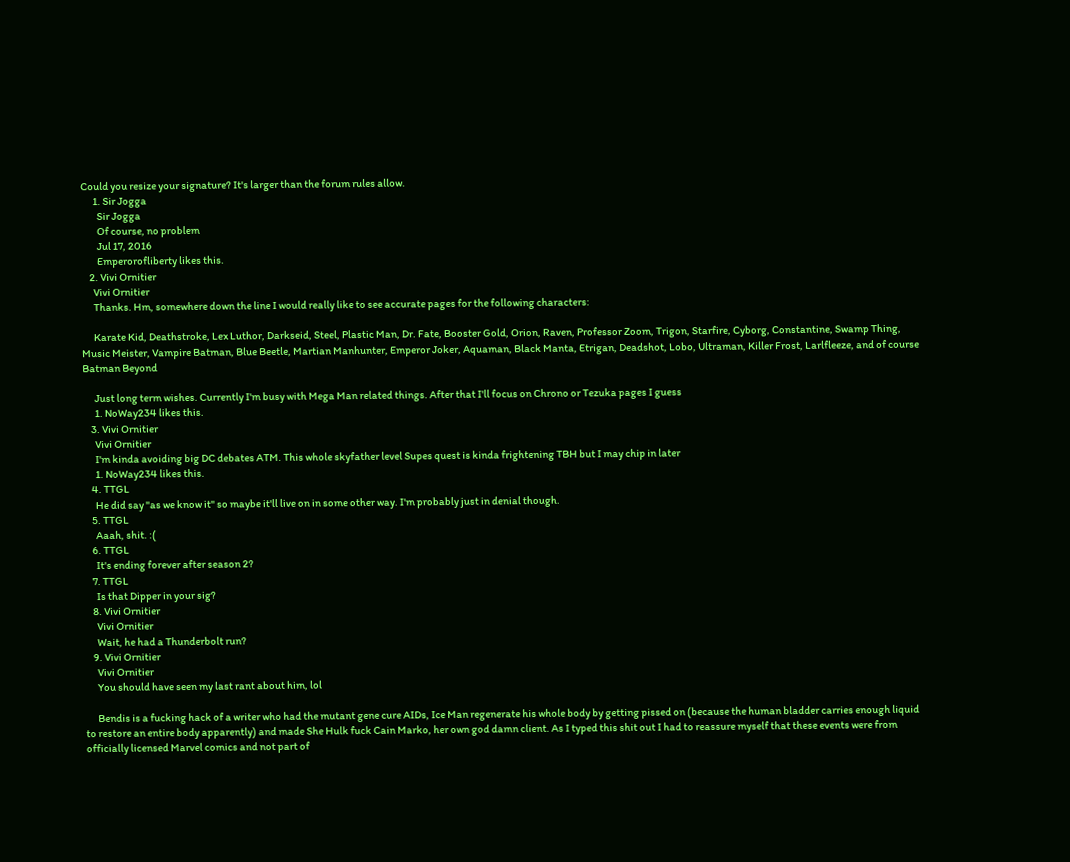Could you resize your signature? It's larger than the forum rules allow.
      1. Sir Jogga
        Sir Jogga
        Of course, no problem
        Jul 17, 2016
        Emperorofliberty likes this.
    2. Vivi Ornitier
      Vivi Ornitier
      Thanks. Hm, somewhere down the line I would really like to see accurate pages for the following characters:

      Karate Kid, Deathstroke, Lex Luthor, Darkseid, Steel, Plastic Man, Dr. Fate, Booster Gold, Orion, Raven, Professor Zoom, Trigon, Starfire, Cyborg, Constantine, Swamp Thing, Music Meister, Vampire Batman, Blue Beetle, Martian Manhunter, Emperor Joker, Aquaman, Black Manta, Etrigan, Deadshot, Lobo, Ultraman, Killer Frost, Larlfleeze, and of course Batman Beyond

      Just long term wishes. Currently I'm busy with Mega Man related things. After that I'll focus on Chrono or Tezuka pages I guess
      1. NoWay234 likes this.
    3. Vivi Ornitier
      Vivi Ornitier
      I'm kinda avoiding big DC debates ATM. This whole skyfather level Supes quest is kinda frightening TBH but I may chip in later
      1. NoWay234 likes this.
    4. TTGL
      He did say "as we know it" so maybe it'll live on in some other way. I'm probably just in denial though.
    5. TTGL
      Aaah, shit. :(
    6. TTGL
      It's ending forever after season 2?
    7. TTGL
      Is that Dipper in your sig?
    8. Vivi Ornitier
      Vivi Ornitier
      Wait, he had a Thunderbolt run?
    9. Vivi Ornitier
      Vivi Ornitier
      You should have seen my last rant about him, lol

      Bendis is a fucking hack of a writer who had the mutant gene cure AIDs, Ice Man regenerate his whole body by getting pissed on (because the human bladder carries enough liquid to restore an entire body apparently) and made She Hulk fuck Cain Marko, her own god damn client. As I typed this shit out I had to reassure myself that these events were from officially licensed Marvel comics and not part of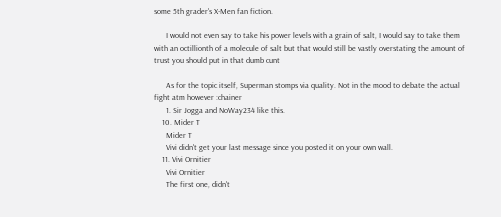some 5th grader's X-Men fan fiction.

      I would not even say to take his power levels with a grain of salt, I would say to take them with an octillionth of a molecule of salt but that would still be vastly overstating the amount of trust you should put in that dumb cunt

      As for the topic itself, Superman stomps via quality. Not in the mood to debate the actual fight atm however :chainer
      1. Sir Jogga and NoWay234 like this.
    10. Mider T
      Mider T
      Vivi didn't get your last message since you posted it on your own wall.
    11. Vivi Ornitier
      Vivi Ornitier
      The first one, didn't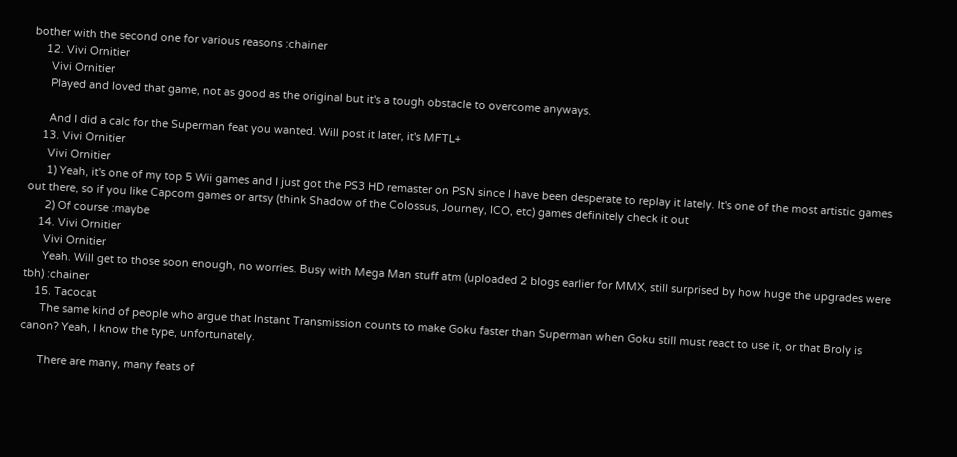bother with the second one for various reasons :chainer
    12. Vivi Ornitier
      Vivi Ornitier
      Played and loved that game, not as good as the original but it's a tough obstacle to overcome anyways.

      And I did a calc for the Superman feat you wanted. Will post it later, it's MFTL+
    13. Vivi Ornitier
      Vivi Ornitier
      1) Yeah, it's one of my top 5 Wii games and I just got the PS3 HD remaster on PSN since I have been desperate to replay it lately. It's one of the most artistic games out there, so if you like Capcom games or artsy (think Shadow of the Colossus, Journey, ICO, etc) games definitely check it out
      2) Of course :maybe
    14. Vivi Ornitier
      Vivi Ornitier
      Yeah. Will get to those soon enough, no worries. Busy with Mega Man stuff atm (uploaded 2 blogs earlier for MMX, still surprised by how huge the upgrades were tbh) :chainer
    15. Tacocat
      The same kind of people who argue that Instant Transmission counts to make Goku faster than Superman when Goku still must react to use it, or that Broly is canon? Yeah, I know the type, unfortunately.

      There are many, many feats of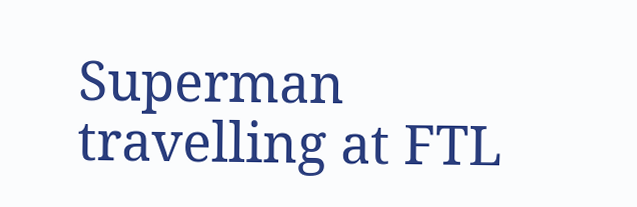Superman travelling at FTL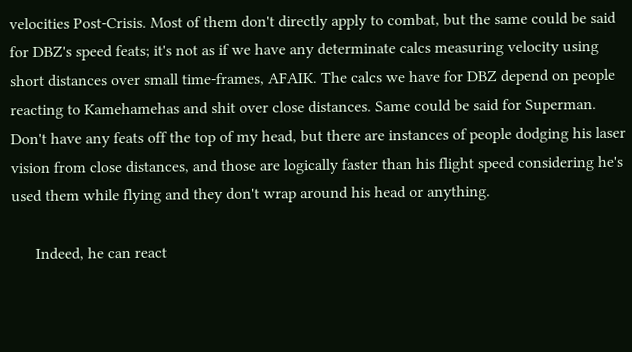velocities Post-Crisis. Most of them don't directly apply to combat, but the same could be said for DBZ's speed feats; it's not as if we have any determinate calcs measuring velocity using short distances over small time-frames, AFAIK. The calcs we have for DBZ depend on people reacting to Kamehamehas and shit over close distances. Same could be said for Superman. Don't have any feats off the top of my head, but there are instances of people dodging his laser vision from close distances, and those are logically faster than his flight speed considering he's used them while flying and they don't wrap around his head or anything.

      Indeed, he can react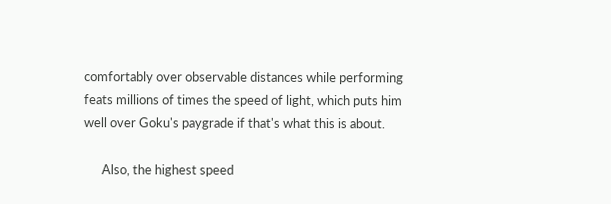comfortably over observable distances while performing feats millions of times the speed of light, which puts him well over Goku's paygrade if that's what this is about.

      Also, the highest speed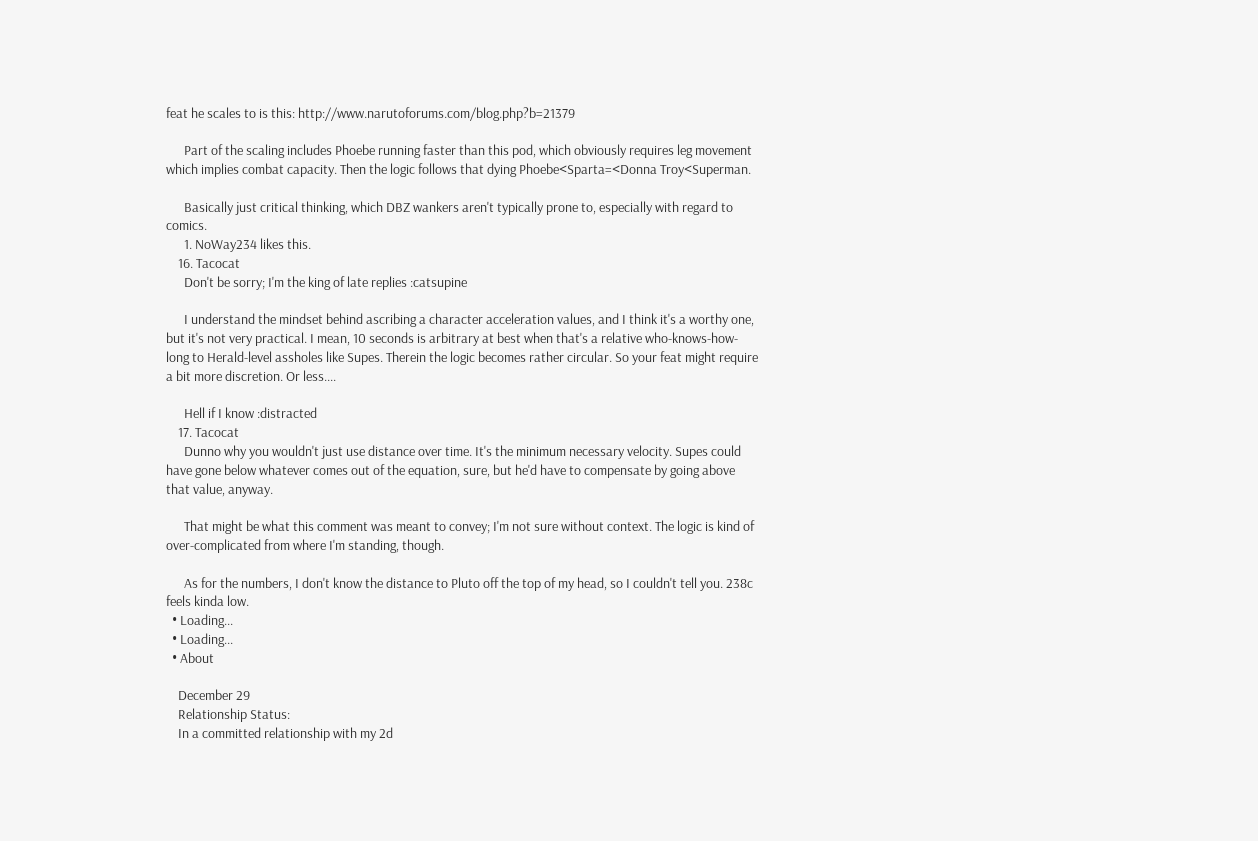feat he scales to is this: http://www.narutoforums.com/blog.php?b=21379

      Part of the scaling includes Phoebe running faster than this pod, which obviously requires leg movement which implies combat capacity. Then the logic follows that dying Phoebe<Sparta=<Donna Troy<Superman.

      Basically just critical thinking, which DBZ wankers aren't typically prone to, especially with regard to comics.
      1. NoWay234 likes this.
    16. Tacocat
      Don't be sorry; I'm the king of late replies :catsupine

      I understand the mindset behind ascribing a character acceleration values, and I think it's a worthy one, but it's not very practical. I mean, 10 seconds is arbitrary at best when that's a relative who-knows-how-long to Herald-level assholes like Supes. Therein the logic becomes rather circular. So your feat might require a bit more discretion. Or less....

      Hell if I know :distracted
    17. Tacocat
      Dunno why you wouldn't just use distance over time. It's the minimum necessary velocity. Supes could have gone below whatever comes out of the equation, sure, but he'd have to compensate by going above that value, anyway.

      That might be what this comment was meant to convey; I'm not sure without context. The logic is kind of over-complicated from where I'm standing, though.

      As for the numbers, I don't know the distance to Pluto off the top of my head, so I couldn't tell you. 238c feels kinda low.
  • Loading...
  • Loading...
  • About

    December 29
    Relationship Status:
    In a committed relationship with my 2d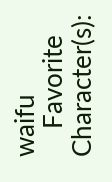waifu
    Favorite Character(s):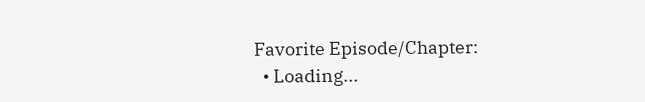Favorite Episode/Chapter:
  • Loading...